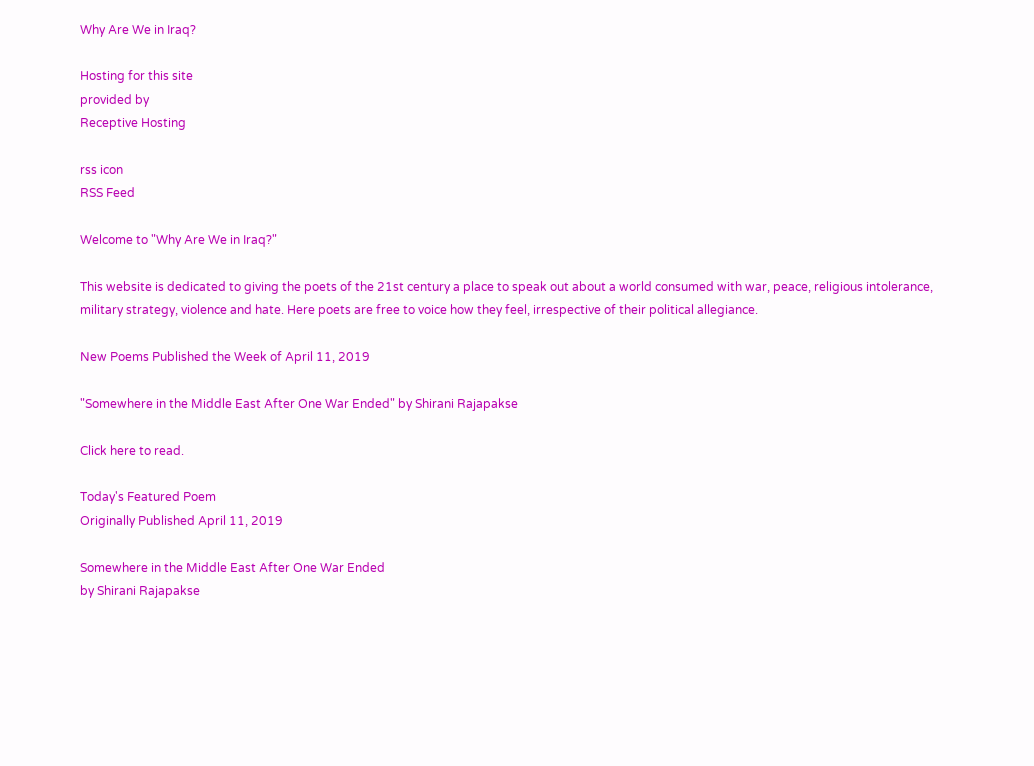Why Are We in Iraq?

Hosting for this site
provided by
Receptive Hosting

rss icon
RSS Feed

Welcome to "Why Are We in Iraq?"

This website is dedicated to giving the poets of the 21st century a place to speak out about a world consumed with war, peace, religious intolerance, military strategy, violence and hate. Here poets are free to voice how they feel, irrespective of their political allegiance.

New Poems Published the Week of April 11, 2019

"Somewhere in the Middle East After One War Ended" by Shirani Rajapakse

Click here to read.

Today's Featured Poem
Originally Published April 11, 2019

Somewhere in the Middle East After One War Ended
by Shirani Rajapakse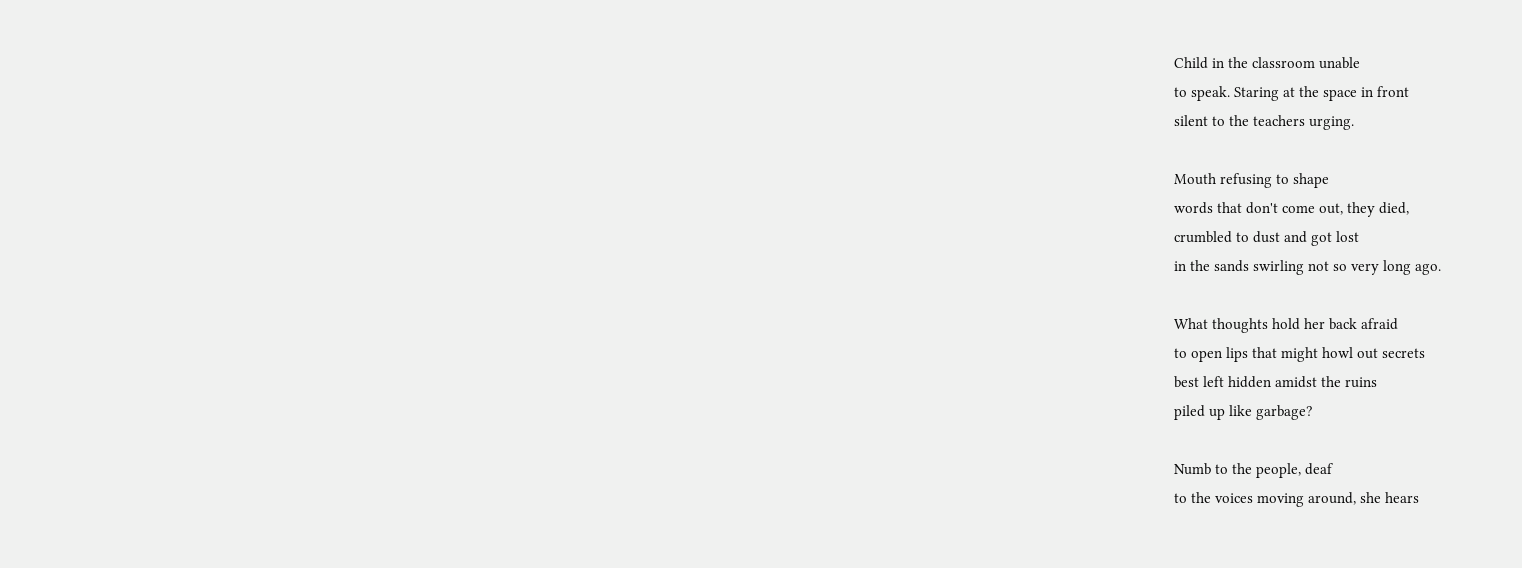Child in the classroom unable
to speak. Staring at the space in front
silent to the teachers urging.

Mouth refusing to shape
words that don't come out, they died,
crumbled to dust and got lost
in the sands swirling not so very long ago.

What thoughts hold her back afraid
to open lips that might howl out secrets
best left hidden amidst the ruins
piled up like garbage?

Numb to the people, deaf
to the voices moving around, she hears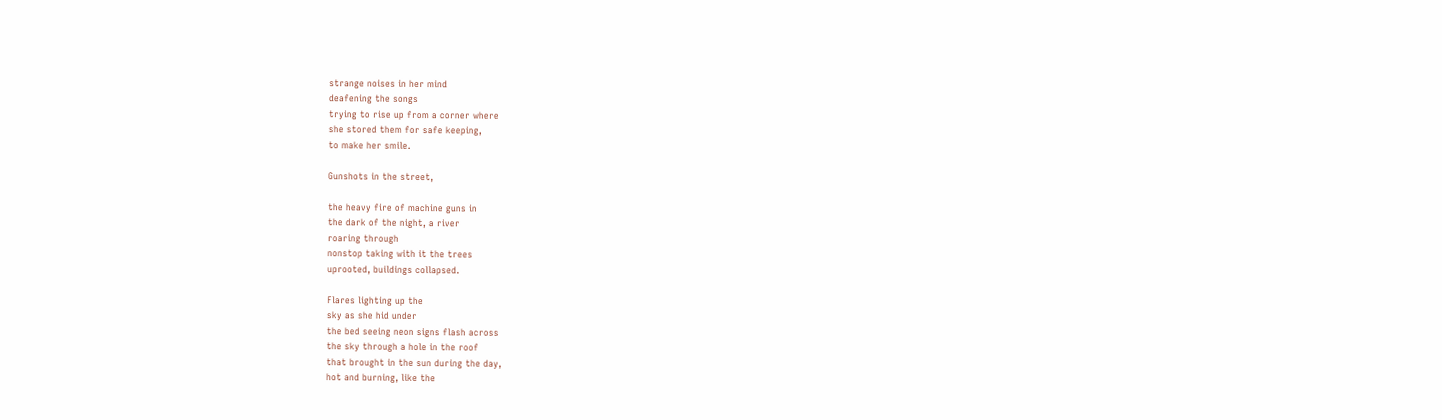strange noises in her mind
deafening the songs
trying to rise up from a corner where
she stored them for safe keeping,
to make her smile.

Gunshots in the street,

the heavy fire of machine guns in
the dark of the night, a river
roaring through
nonstop taking with it the trees
uprooted, buildings collapsed.

Flares lighting up the
sky as she hid under
the bed seeing neon signs flash across
the sky through a hole in the roof
that brought in the sun during the day,
hot and burning, like the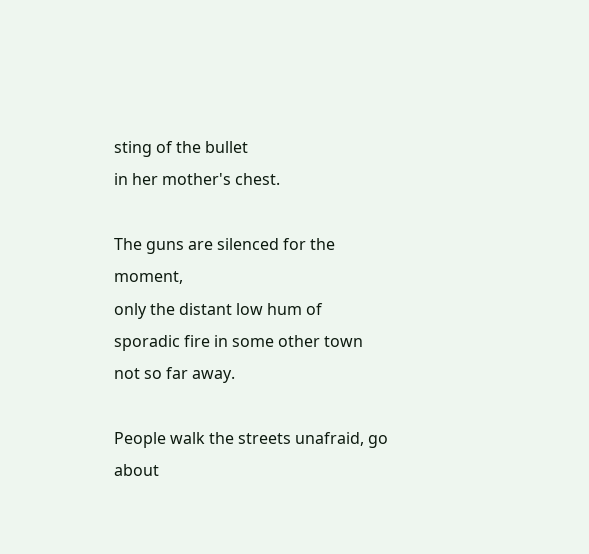sting of the bullet
in her mother's chest.

The guns are silenced for the moment,
only the distant low hum of
sporadic fire in some other town
not so far away.

People walk the streets unafraid, go about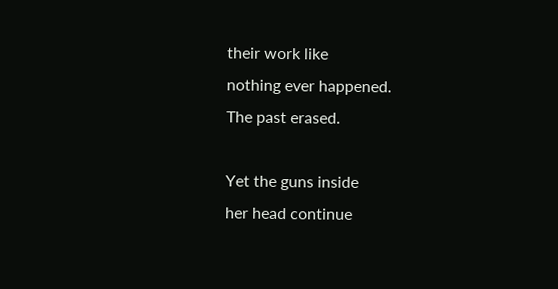their work like
nothing ever happened.
The past erased.

Yet the guns inside
her head continue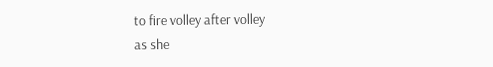to fire volley after volley
as she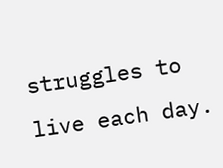struggles to live each day.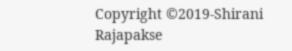Copyright ©2019-Shirani Rajapakse